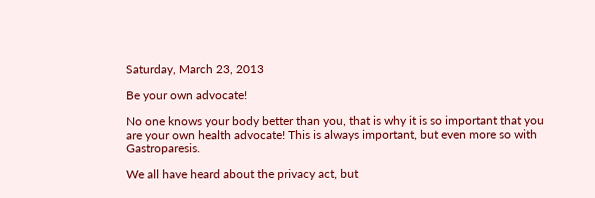Saturday, March 23, 2013

Be your own advocate!

No one knows your body better than you, that is why it is so important that you are your own health advocate! This is always important, but even more so with Gastroparesis.

We all have heard about the privacy act, but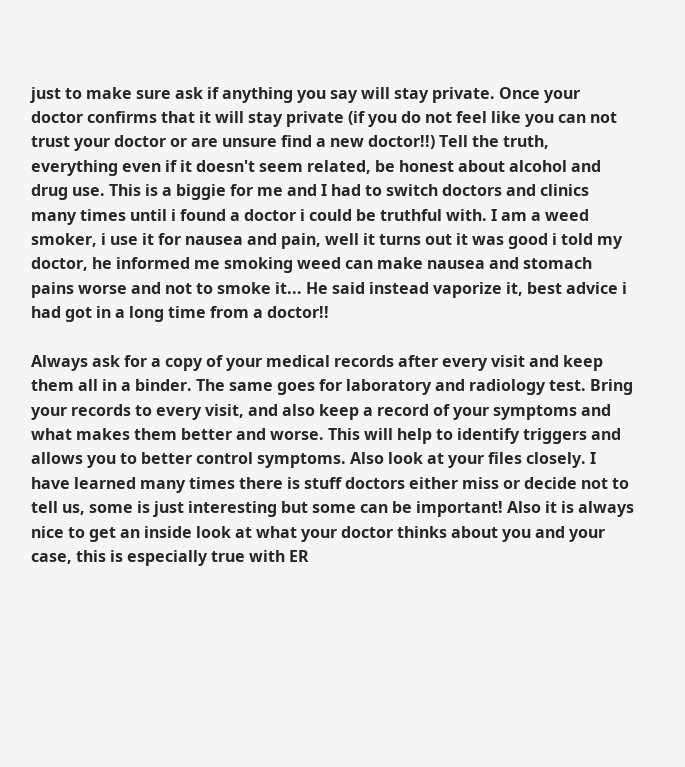just to make sure ask if anything you say will stay private. Once your doctor confirms that it will stay private (if you do not feel like you can not trust your doctor or are unsure find a new doctor!!) Tell the truth, everything even if it doesn't seem related, be honest about alcohol and drug use. This is a biggie for me and I had to switch doctors and clinics many times until i found a doctor i could be truthful with. I am a weed smoker, i use it for nausea and pain, well it turns out it was good i told my doctor, he informed me smoking weed can make nausea and stomach pains worse and not to smoke it... He said instead vaporize it, best advice i had got in a long time from a doctor!!

Always ask for a copy of your medical records after every visit and keep them all in a binder. The same goes for laboratory and radiology test. Bring your records to every visit, and also keep a record of your symptoms and what makes them better and worse. This will help to identify triggers and allows you to better control symptoms. Also look at your files closely. I have learned many times there is stuff doctors either miss or decide not to tell us, some is just interesting but some can be important! Also it is always nice to get an inside look at what your doctor thinks about you and your case, this is especially true with ER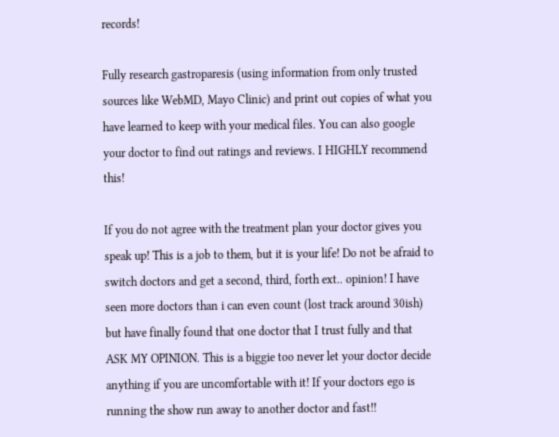records!

Fully research gastroparesis (using information from only trusted sources like WebMD, Mayo Clinic) and print out copies of what you have learned to keep with your medical files. You can also google your doctor to find out ratings and reviews. I HIGHLY recommend this!

If you do not agree with the treatment plan your doctor gives you speak up! This is a job to them, but it is your life! Do not be afraid to switch doctors and get a second, third, forth ext.. opinion! I have seen more doctors than i can even count (lost track around 30ish) but have finally found that one doctor that I trust fully and that ASK MY OPINION. This is a biggie too never let your doctor decide anything if you are uncomfortable with it! If your doctors ego is running the show run away to another doctor and fast!!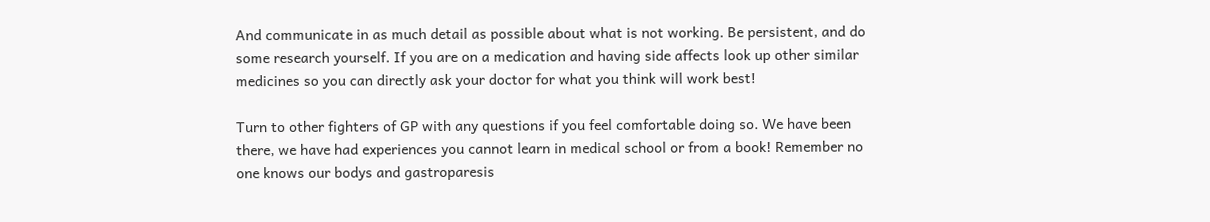And communicate in as much detail as possible about what is not working. Be persistent, and do some research yourself. If you are on a medication and having side affects look up other similar medicines so you can directly ask your doctor for what you think will work best!

Turn to other fighters of GP with any questions if you feel comfortable doing so. We have been there, we have had experiences you cannot learn in medical school or from a book! Remember no one knows our bodys and gastroparesis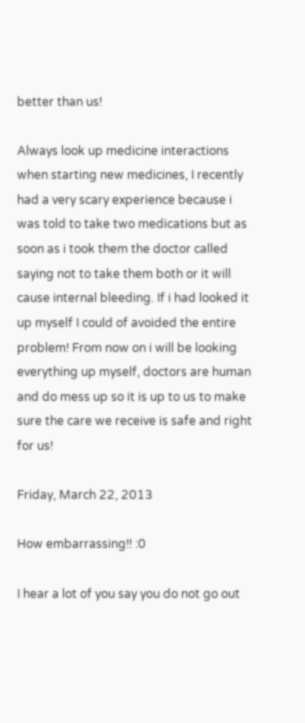better than us!

Always look up medicine interactions when starting new medicines, I recently had a very scary experience because i was told to take two medications but as soon as i took them the doctor called saying not to take them both or it will cause internal bleeding. If i had looked it up myself I could of avoided the entire problem! From now on i will be looking everything up myself, doctors are human and do mess up so it is up to us to make sure the care we receive is safe and right for us!

Friday, March 22, 2013

How embarrassing!! :0

I hear a lot of you say you do not go out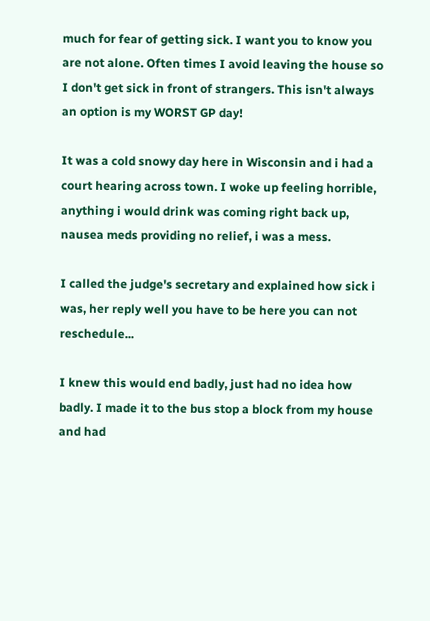much for fear of getting sick. I want you to know you are not alone. Often times I avoid leaving the house so I don't get sick in front of strangers. This isn't always an option is my WORST GP day!

It was a cold snowy day here in Wisconsin and i had a court hearing across town. I woke up feeling horrible, anything i would drink was coming right back up, nausea meds providing no relief, i was a mess.

I called the judge's secretary and explained how sick i was, her reply well you have to be here you can not reschedule...

I knew this would end badly, just had no idea how badly. I made it to the bus stop a block from my house and had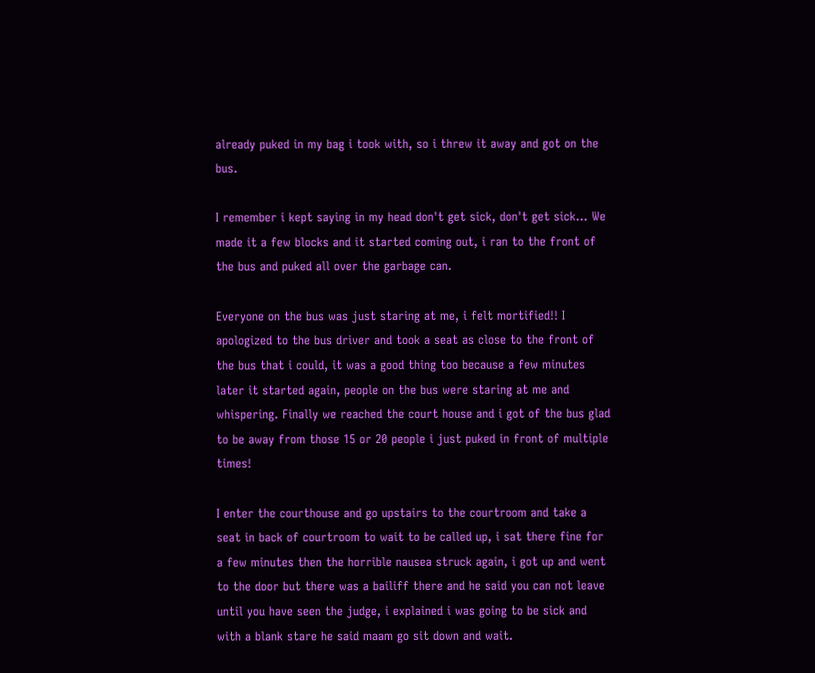already puked in my bag i took with, so i threw it away and got on the bus.

I remember i kept saying in my head don't get sick, don't get sick... We made it a few blocks and it started coming out, i ran to the front of the bus and puked all over the garbage can.

Everyone on the bus was just staring at me, i felt mortified!! I apologized to the bus driver and took a seat as close to the front of the bus that i could, it was a good thing too because a few minutes later it started again, people on the bus were staring at me and whispering. Finally we reached the court house and i got of the bus glad to be away from those 15 or 20 people i just puked in front of multiple times!

I enter the courthouse and go upstairs to the courtroom and take a seat in back of courtroom to wait to be called up, i sat there fine for a few minutes then the horrible nausea struck again, i got up and went to the door but there was a bailiff there and he said you can not leave until you have seen the judge, i explained i was going to be sick and with a blank stare he said maam go sit down and wait.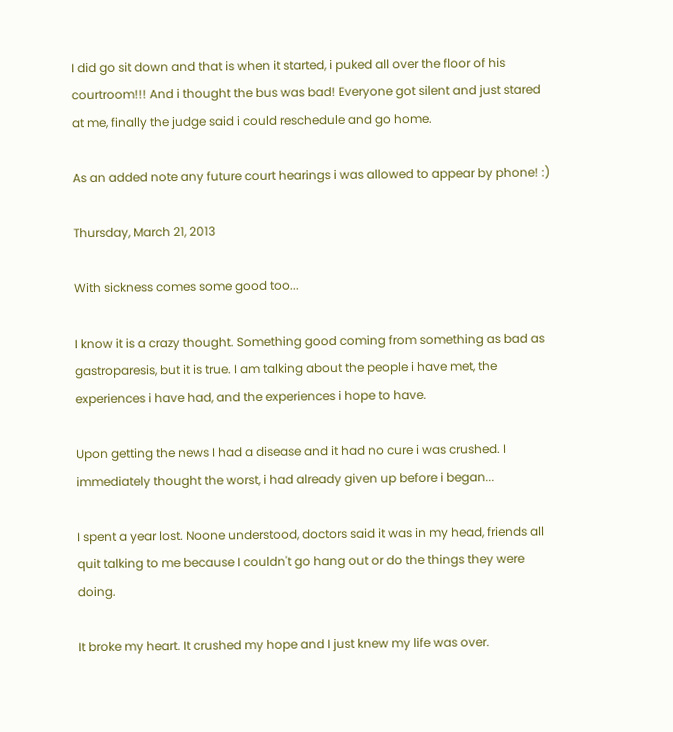I did go sit down and that is when it started, i puked all over the floor of his courtroom!!! And i thought the bus was bad! Everyone got silent and just stared at me, finally the judge said i could reschedule and go home.

As an added note any future court hearings i was allowed to appear by phone! :)

Thursday, March 21, 2013

With sickness comes some good too...

I know it is a crazy thought. Something good coming from something as bad as gastroparesis, but it is true. I am talking about the people i have met, the experiences i have had, and the experiences i hope to have.

Upon getting the news I had a disease and it had no cure i was crushed. I immediately thought the worst, i had already given up before i began...

I spent a year lost. Noone understood, doctors said it was in my head, friends all quit talking to me because I couldn't go hang out or do the things they were doing.

It broke my heart. It crushed my hope and I just knew my life was over.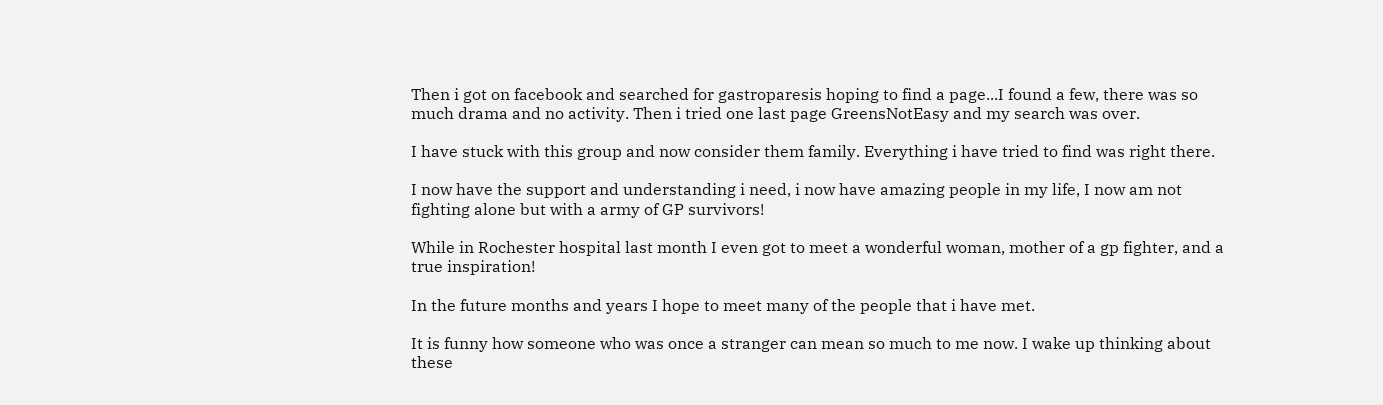Then i got on facebook and searched for gastroparesis hoping to find a page...I found a few, there was so much drama and no activity. Then i tried one last page GreensNotEasy and my search was over.

I have stuck with this group and now consider them family. Everything i have tried to find was right there.

I now have the support and understanding i need, i now have amazing people in my life, I now am not fighting alone but with a army of GP survivors!

While in Rochester hospital last month I even got to meet a wonderful woman, mother of a gp fighter, and a true inspiration!

In the future months and years I hope to meet many of the people that i have met.

It is funny how someone who was once a stranger can mean so much to me now. I wake up thinking about these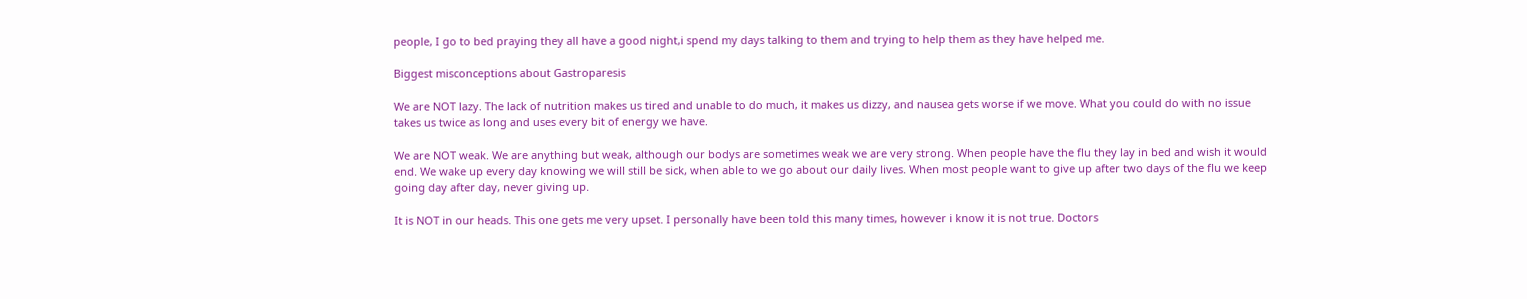people, I go to bed praying they all have a good night,i spend my days talking to them and trying to help them as they have helped me.

Biggest misconceptions about Gastroparesis

We are NOT lazy. The lack of nutrition makes us tired and unable to do much, it makes us dizzy, and nausea gets worse if we move. What you could do with no issue takes us twice as long and uses every bit of energy we have.

We are NOT weak. We are anything but weak, although our bodys are sometimes weak we are very strong. When people have the flu they lay in bed and wish it would end. We wake up every day knowing we will still be sick, when able to we go about our daily lives. When most people want to give up after two days of the flu we keep going day after day, never giving up.

It is NOT in our heads. This one gets me very upset. I personally have been told this many times, however i know it is not true. Doctors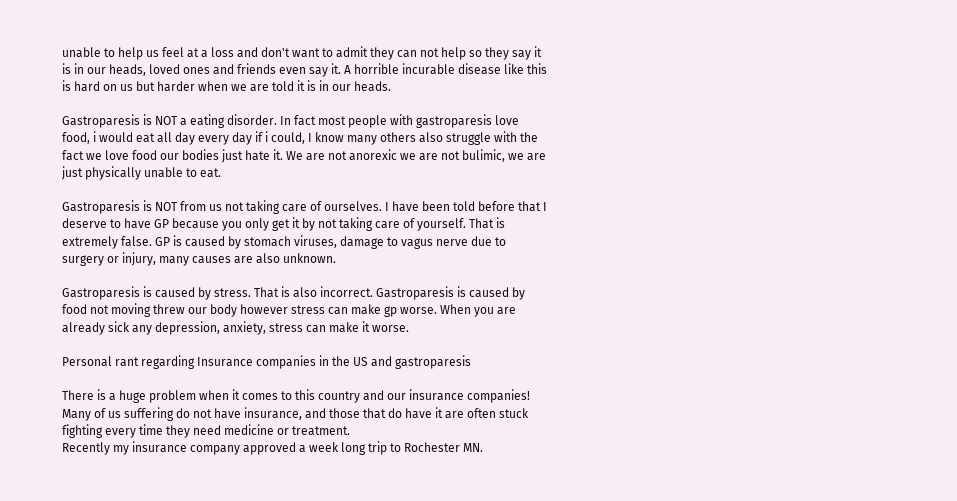unable to help us feel at a loss and don't want to admit they can not help so they say it is in our heads, loved ones and friends even say it. A horrible incurable disease like this is hard on us but harder when we are told it is in our heads.

Gastroparesis is NOT a eating disorder. In fact most people with gastroparesis love food, i would eat all day every day if i could, I know many others also struggle with the fact we love food our bodies just hate it. We are not anorexic we are not bulimic, we are just physically unable to eat.

Gastroparesis is NOT from us not taking care of ourselves. I have been told before that I deserve to have GP because you only get it by not taking care of yourself. That is extremely false. GP is caused by stomach viruses, damage to vagus nerve due to surgery or injury, many causes are also unknown.

Gastroparesis is caused by stress. That is also incorrect. Gastroparesis is caused by food not moving threw our body however stress can make gp worse. When you are already sick any depression, anxiety, stress can make it worse.

Personal rant regarding Insurance companies in the US and gastroparesis

There is a huge problem when it comes to this country and our insurance companies!
Many of us suffering do not have insurance, and those that do have it are often stuck fighting every time they need medicine or treatment.
Recently my insurance company approved a week long trip to Rochester MN.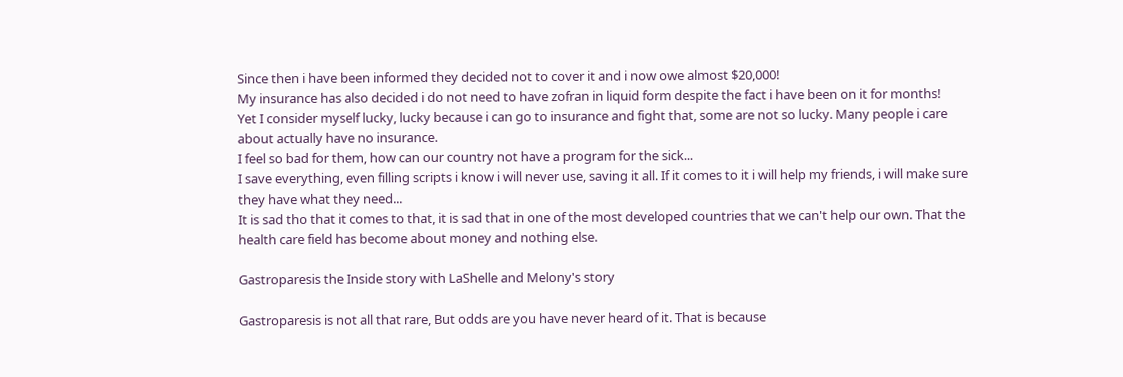Since then i have been informed they decided not to cover it and i now owe almost $20,000!
My insurance has also decided i do not need to have zofran in liquid form despite the fact i have been on it for months!
Yet I consider myself lucky, lucky because i can go to insurance and fight that, some are not so lucky. Many people i care about actually have no insurance.
I feel so bad for them, how can our country not have a program for the sick...
I save everything, even filling scripts i know i will never use, saving it all. If it comes to it i will help my friends, i will make sure they have what they need...
It is sad tho that it comes to that, it is sad that in one of the most developed countries that we can't help our own. That the health care field has become about money and nothing else.

Gastroparesis the Inside story with LaShelle and Melony's story

Gastroparesis is not all that rare, But odds are you have never heard of it. That is because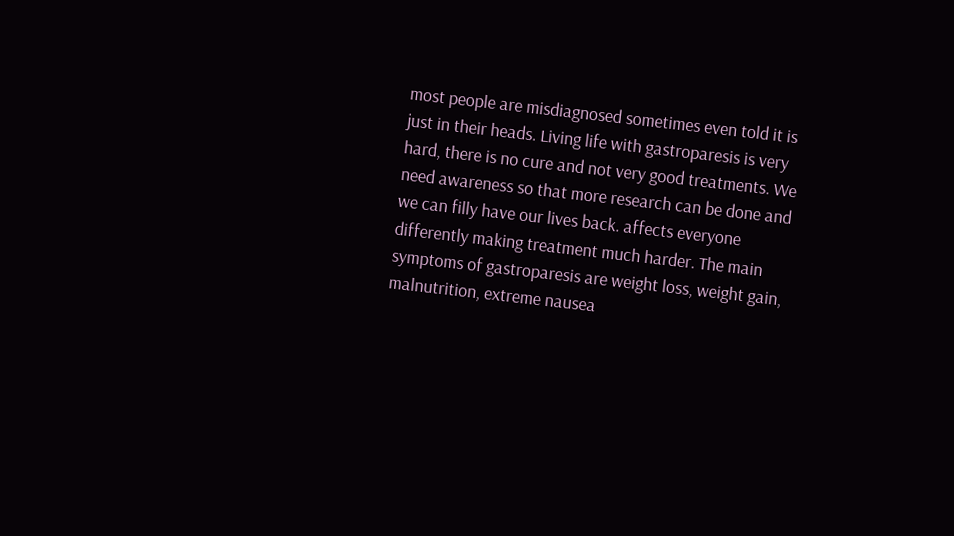most people are misdiagnosed sometimes even told it is just in their heads. Living life with gastroparesis is very hard, there is no cure and not very good treatments. We need awareness so that more research can be done and we can filly have our lives back. affects everyone differently making treatment much harder. The main symptoms of gastroparesis are weight loss, weight gain, malnutrition, extreme nausea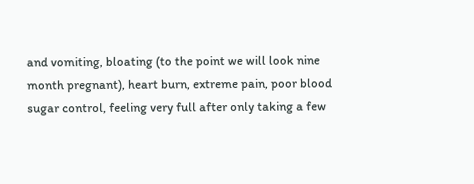and vomiting, bloating (to the point we will look nine month pregnant), heart burn, extreme pain, poor blood sugar control, feeling very full after only taking a few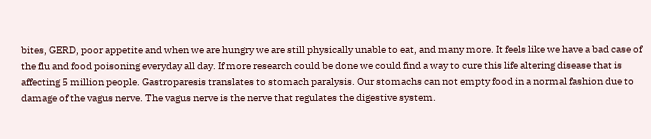bites, GERD, poor appetite and when we are hungry we are still physically unable to eat, and many more. It feels like we have a bad case of the flu and food poisoning everyday all day. If more research could be done we could find a way to cure this life altering disease that is affecting 5 million people. Gastroparesis translates to stomach paralysis. Our stomachs can not empty food in a normal fashion due to damage of the vagus nerve. The vagus nerve is the nerve that regulates the digestive system.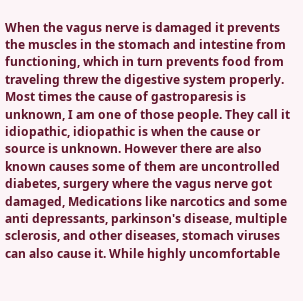When the vagus nerve is damaged it prevents the muscles in the stomach and intestine from functioning, which in turn prevents food from traveling threw the digestive system properly. Most times the cause of gastroparesis is unknown, I am one of those people. They call it idiopathic, idiopathic is when the cause or source is unknown. However there are also known causes some of them are uncontrolled diabetes, surgery where the vagus nerve got damaged, Medications like narcotics and some anti depressants, parkinson's disease, multiple sclerosis, and other diseases, stomach viruses can also cause it. While highly uncomfortable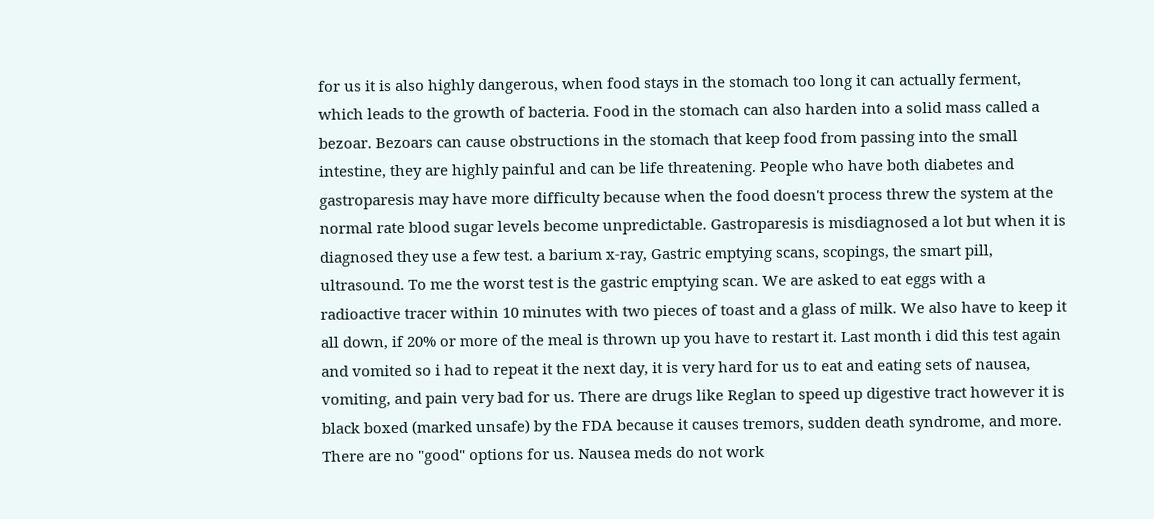for us it is also highly dangerous, when food stays in the stomach too long it can actually ferment, which leads to the growth of bacteria. Food in the stomach can also harden into a solid mass called a bezoar. Bezoars can cause obstructions in the stomach that keep food from passing into the small intestine, they are highly painful and can be life threatening. People who have both diabetes and gastroparesis may have more difficulty because when the food doesn't process threw the system at the normal rate blood sugar levels become unpredictable. Gastroparesis is misdiagnosed a lot but when it is diagnosed they use a few test. a barium x-ray, Gastric emptying scans, scopings, the smart pill, ultrasound. To me the worst test is the gastric emptying scan. We are asked to eat eggs with a radioactive tracer within 10 minutes with two pieces of toast and a glass of milk. We also have to keep it all down, if 20% or more of the meal is thrown up you have to restart it. Last month i did this test again and vomited so i had to repeat it the next day, it is very hard for us to eat and eating sets of nausea, vomiting, and pain very bad for us. There are drugs like Reglan to speed up digestive tract however it is black boxed (marked unsafe) by the FDA because it causes tremors, sudden death syndrome, and more. There are no "good" options for us. Nausea meds do not work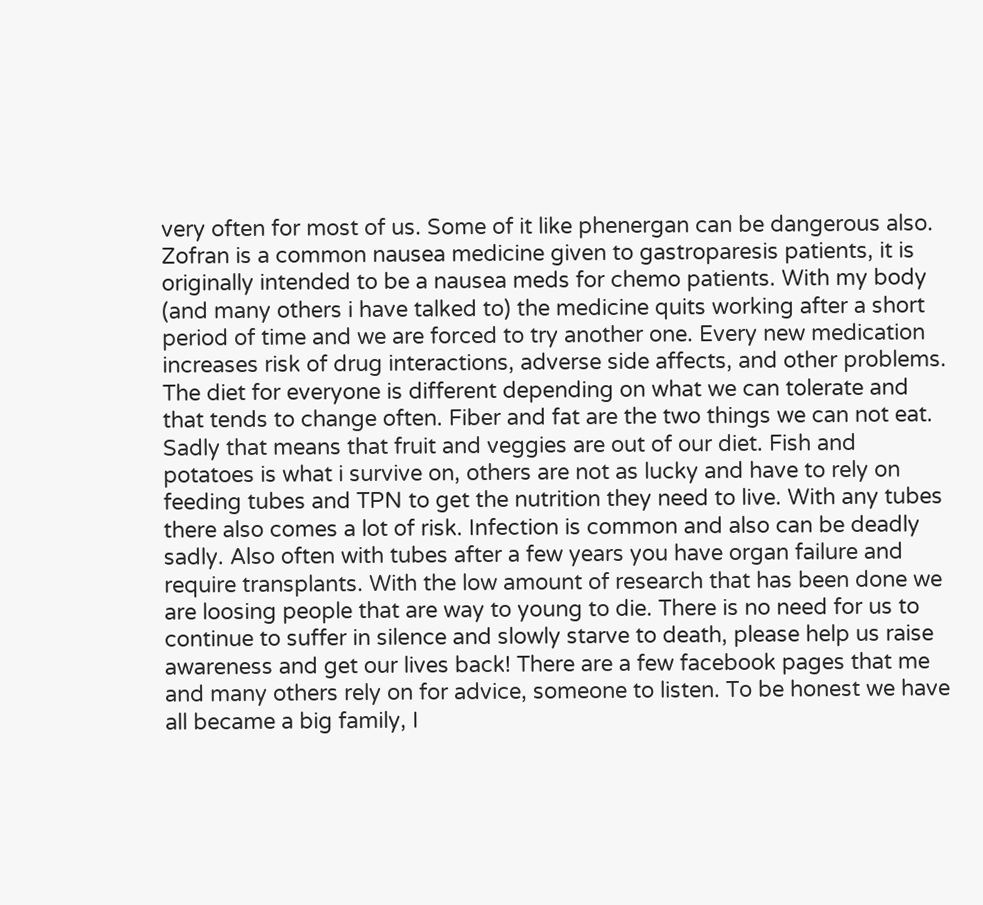very often for most of us. Some of it like phenergan can be dangerous also. Zofran is a common nausea medicine given to gastroparesis patients, it is originally intended to be a nausea meds for chemo patients. With my body (and many others i have talked to) the medicine quits working after a short period of time and we are forced to try another one. Every new medication increases risk of drug interactions, adverse side affects, and other problems. The diet for everyone is different depending on what we can tolerate and that tends to change often. Fiber and fat are the two things we can not eat. Sadly that means that fruit and veggies are out of our diet. Fish and potatoes is what i survive on, others are not as lucky and have to rely on feeding tubes and TPN to get the nutrition they need to live. With any tubes there also comes a lot of risk. Infection is common and also can be deadly sadly. Also often with tubes after a few years you have organ failure and require transplants. With the low amount of research that has been done we are loosing people that are way to young to die. There is no need for us to continue to suffer in silence and slowly starve to death, please help us raise awareness and get our lives back! There are a few facebook pages that me and many others rely on for advice, someone to listen. To be honest we have all became a big family, I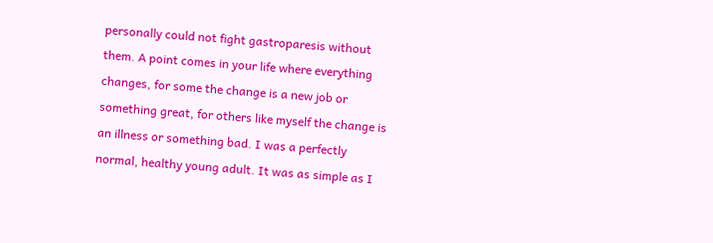personally could not fight gastroparesis without them. A point comes in your life where everything changes, for some the change is a new job or something great, for others like myself the change is an illness or something bad. I was a perfectly normal, healthy young adult. It was as simple as I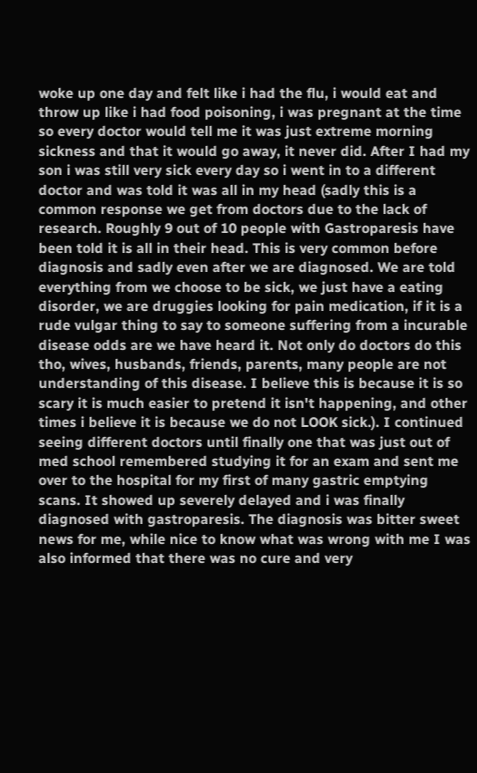woke up one day and felt like i had the flu, i would eat and throw up like i had food poisoning, i was pregnant at the time so every doctor would tell me it was just extreme morning sickness and that it would go away, it never did. After I had my son i was still very sick every day so i went in to a different doctor and was told it was all in my head (sadly this is a common response we get from doctors due to the lack of research. Roughly 9 out of 10 people with Gastroparesis have been told it is all in their head. This is very common before diagnosis and sadly even after we are diagnosed. We are told everything from we choose to be sick, we just have a eating disorder, we are druggies looking for pain medication, if it is a rude vulgar thing to say to someone suffering from a incurable disease odds are we have heard it. Not only do doctors do this tho, wives, husbands, friends, parents, many people are not understanding of this disease. I believe this is because it is so scary it is much easier to pretend it isn't happening, and other times i believe it is because we do not LOOK sick.). I continued seeing different doctors until finally one that was just out of med school remembered studying it for an exam and sent me over to the hospital for my first of many gastric emptying scans. It showed up severely delayed and i was finally diagnosed with gastroparesis. The diagnosis was bitter sweet news for me, while nice to know what was wrong with me I was also informed that there was no cure and very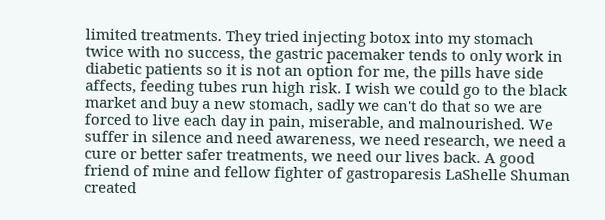limited treatments. They tried injecting botox into my stomach twice with no success, the gastric pacemaker tends to only work in diabetic patients so it is not an option for me, the pills have side affects, feeding tubes run high risk. I wish we could go to the black market and buy a new stomach, sadly we can't do that so we are forced to live each day in pain, miserable, and malnourished. We suffer in silence and need awareness, we need research, we need a cure or better safer treatments, we need our lives back. A good friend of mine and fellow fighter of gastroparesis LaShelle Shuman created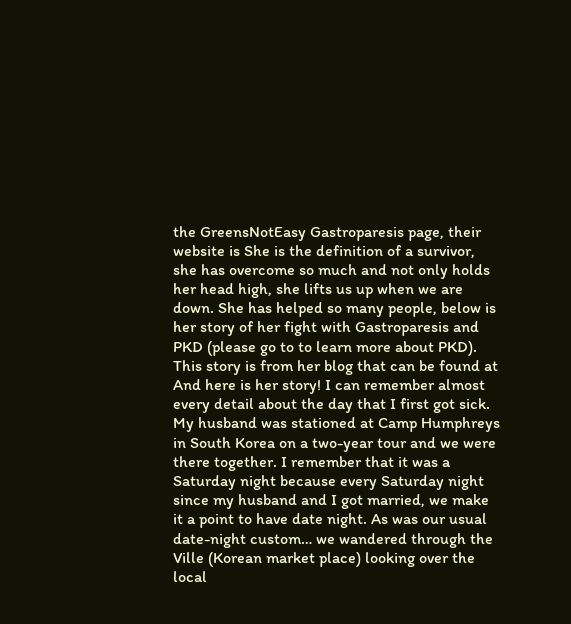the GreensNotEasy Gastroparesis page, their website is She is the definition of a survivor, she has overcome so much and not only holds her head high, she lifts us up when we are down. She has helped so many people, below is her story of her fight with Gastroparesis and PKD (please go to to learn more about PKD). This story is from her blog that can be found at And here is her story! I can remember almost every detail about the day that I first got sick. My husband was stationed at Camp Humphreys in South Korea on a two-year tour and we were there together. I remember that it was a Saturday night because every Saturday night since my husband and I got married, we make it a point to have date night. As was our usual date-night custom… we wandered through the Ville (Korean market place) looking over the local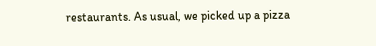restaurants. As usual, we picked up a pizza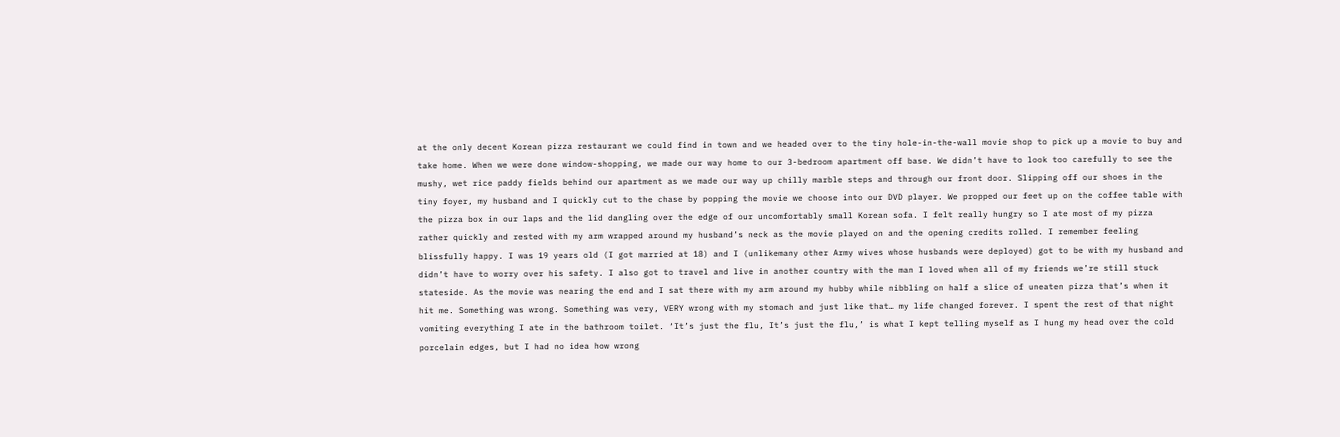at the only decent Korean pizza restaurant we could find in town and we headed over to the tiny hole-in-the-wall movie shop to pick up a movie to buy and take home. When we were done window-shopping, we made our way home to our 3-bedroom apartment off base. We didn’t have to look too carefully to see the mushy, wet rice paddy fields behind our apartment as we made our way up chilly marble steps and through our front door. Slipping off our shoes in the tiny foyer, my husband and I quickly cut to the chase by popping the movie we choose into our DVD player. We propped our feet up on the coffee table with the pizza box in our laps and the lid dangling over the edge of our uncomfortably small Korean sofa. I felt really hungry so I ate most of my pizza rather quickly and rested with my arm wrapped around my husband’s neck as the movie played on and the opening credits rolled. I remember feeling blissfully happy. I was 19 years old (I got married at 18) and I (unlikemany other Army wives whose husbands were deployed) got to be with my husband and didn’t have to worry over his safety. I also got to travel and live in another country with the man I loved when all of my friends we’re still stuck stateside. As the movie was nearing the end and I sat there with my arm around my hubby while nibbling on half a slice of uneaten pizza that’s when it hit me. Something was wrong. Something was very, VERY wrong with my stomach and just like that… my life changed forever. I spent the rest of that night vomiting everything I ate in the bathroom toilet. ‘It’s just the flu, It’s just the flu,’ is what I kept telling myself as I hung my head over the cold porcelain edges, but I had no idea how wrong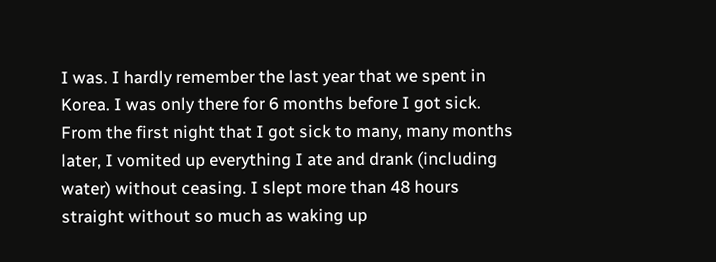I was. I hardly remember the last year that we spent in Korea. I was only there for 6 months before I got sick. From the first night that I got sick to many, many months later, I vomited up everything I ate and drank (including water) without ceasing. I slept more than 48 hours straight without so much as waking up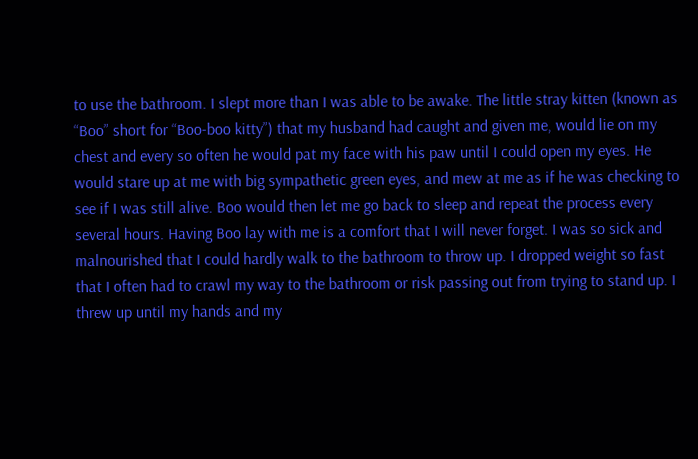to use the bathroom. I slept more than I was able to be awake. The little stray kitten (known as “Boo” short for “Boo-boo kitty”) that my husband had caught and given me, would lie on my chest and every so often he would pat my face with his paw until I could open my eyes. He would stare up at me with big sympathetic green eyes, and mew at me as if he was checking to see if I was still alive. Boo would then let me go back to sleep and repeat the process every several hours. Having Boo lay with me is a comfort that I will never forget. I was so sick and malnourished that I could hardly walk to the bathroom to throw up. I dropped weight so fast that I often had to crawl my way to the bathroom or risk passing out from trying to stand up. I threw up until my hands and my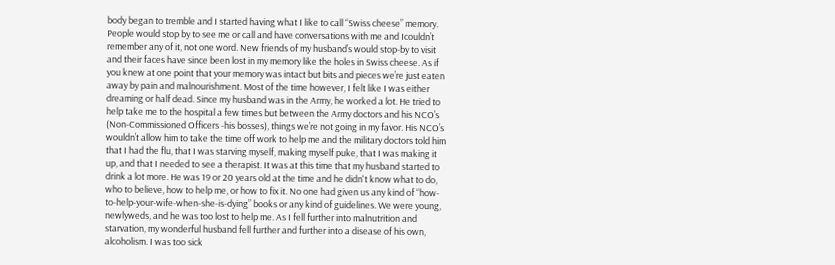body began to tremble and I started having what I like to call “Swiss cheese” memory. People would stop by to see me or call and have conversations with me and Icouldn’t remember any of it, not one word. New friends of my husband’s would stop-by to visit and their faces have since been lost in my memory like the holes in Swiss cheese. As if you knew at one point that your memory was intact but bits and pieces we’re just eaten away by pain and malnourishment. Most of the time however, I felt like I was either dreaming or half dead. Since my husband was in the Army, he worked a lot. He tried to help take me to the hospital a few times but between the Army doctors and his NCO’s (Non-Commissioned Officers -his bosses), things we’re not going in my favor. His NCO’s wouldn’t allow him to take the time off work to help me and the military doctors told him that I had the flu, that I was starving myself, making myself puke, that I was making it up, and that I needed to see a therapist. It was at this time that my husband started to drink a lot more. He was 19 or 20 years old at the time and he didn't know what to do, who to believe, how to help me, or how to fix it. No one had given us any kind of “how-to-help-your-wife-when-she-is-dying” books or any kind of guidelines. We were young, newlyweds, and he was too lost to help me. As I fell further into malnutrition and starvation, my wonderful husband fell further and further into a disease of his own, alcoholism. I was too sick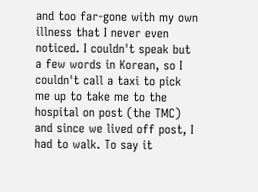and too far-gone with my own illness that I never even noticed. I couldn't speak but a few words in Korean, so I couldn't call a taxi to pick me up to take me to the hospital on post (the TMC) and since we lived off post, I had to walk. To say it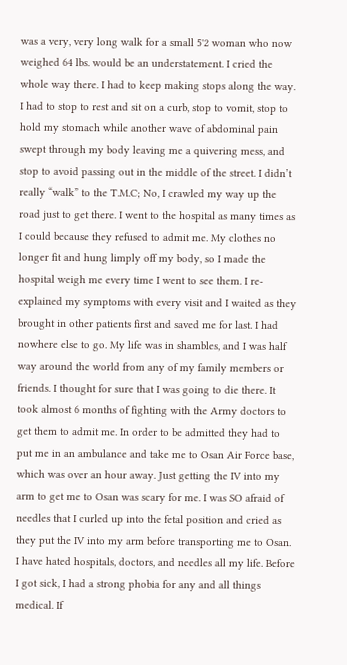was a very, very long walk for a small 5'2 woman who now weighed 64 lbs. would be an understatement. I cried the whole way there. I had to keep making stops along the way. I had to stop to rest and sit on a curb, stop to vomit, stop to hold my stomach while another wave of abdominal pain swept through my body leaving me a quivering mess, and stop to avoid passing out in the middle of the street. I didn’t really “walk” to the T.M.C; No, I crawled my way up the road just to get there. I went to the hospital as many times as I could because they refused to admit me. My clothes no longer fit and hung limply off my body, so I made the hospital weigh me every time I went to see them. I re-explained my symptoms with every visit and I waited as they brought in other patients first and saved me for last. I had nowhere else to go. My life was in shambles, and I was half way around the world from any of my family members or friends. I thought for sure that I was going to die there. It took almost 6 months of fighting with the Army doctors to get them to admit me. In order to be admitted they had to put me in an ambulance and take me to Osan Air Force base, which was over an hour away. Just getting the IV into my arm to get me to Osan was scary for me. I was SO afraid of needles that I curled up into the fetal position and cried as they put the IV into my arm before transporting me to Osan. I have hated hospitals, doctors, and needles all my life. Before I got sick, I had a strong phobia for any and all things medical. If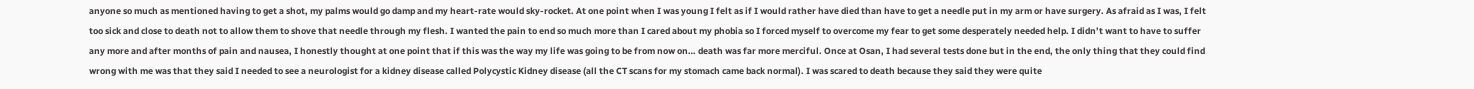anyone so much as mentioned having to get a shot, my palms would go damp and my heart-rate would sky-rocket. At one point when I was young I felt as if I would rather have died than have to get a needle put in my arm or have surgery. As afraid as I was, I felt too sick and close to death not to allow them to shove that needle through my flesh. I wanted the pain to end so much more than I cared about my phobia so I forced myself to overcome my fear to get some desperately needed help. I didn’t want to have to suffer any more and after months of pain and nausea, I honestly thought at one point that if this was the way my life was going to be from now on… death was far more merciful. Once at Osan, I had several tests done but in the end, the only thing that they could find wrong with me was that they said I needed to see a neurologist for a kidney disease called Polycystic Kidney disease (all the CT scans for my stomach came back normal). I was scared to death because they said they were quite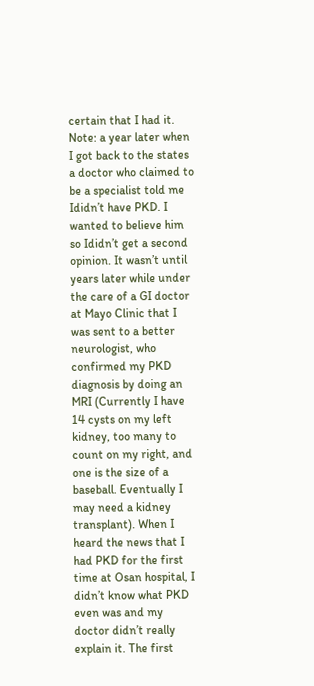certain that I had it. Note: a year later when I got back to the states a doctor who claimed to be a specialist told me Ididn’t have PKD. I wanted to believe him so Ididn’t get a second opinion. It wasn’t until years later while under the care of a GI doctor at Mayo Clinic that I was sent to a better neurologist, who confirmed my PKD diagnosis by doing an MRI (Currently I have 14 cysts on my left kidney, too many to count on my right, and one is the size of a baseball. Eventually I may need a kidney transplant). When I heard the news that I had PKD for the first time at Osan hospital, I didn’t know what PKD even was and my doctor didn’t really explain it. The first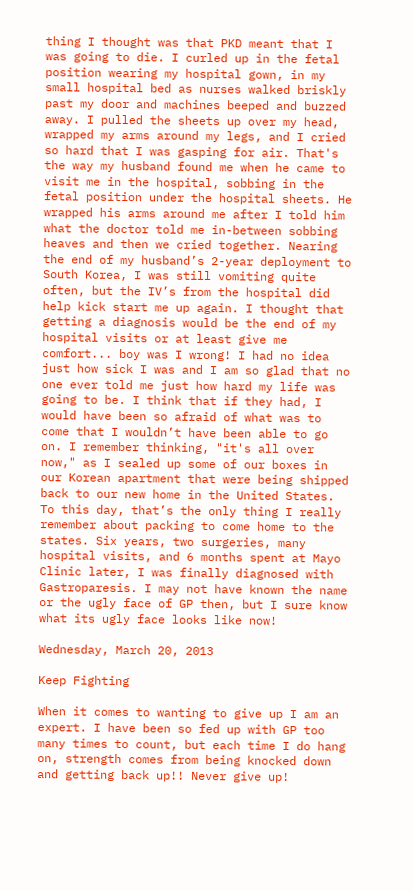thing I thought was that PKD meant that I was going to die. I curled up in the fetal position wearing my hospital gown, in my small hospital bed as nurses walked briskly past my door and machines beeped and buzzed away. I pulled the sheets up over my head, wrapped my arms around my legs, and I cried so hard that I was gasping for air. That's the way my husband found me when he came to visit me in the hospital, sobbing in the fetal position under the hospital sheets. He wrapped his arms around me after I told him what the doctor told me in-between sobbing heaves and then we cried together. Nearing the end of my husband’s 2-year deployment to South Korea, I was still vomiting quite often, but the IV’s from the hospital did help kick start me up again. I thought that getting a diagnosis would be the end of my hospital visits or at least give me comfort... boy was I wrong! I had no idea just how sick I was and I am so glad that no one ever told me just how hard my life was going to be. I think that if they had, I would have been so afraid of what was to come that I wouldn’t have been able to go on. I remember thinking, "it's all over now," as I sealed up some of our boxes in our Korean apartment that were being shipped back to our new home in the United States. To this day, that’s the only thing I really remember about packing to come home to the states. Six years, two surgeries, many hospital visits, and 6 months spent at Mayo Clinic later, I was finally diagnosed with Gastroparesis. I may not have known the name or the ugly face of GP then, but I sure know what its ugly face looks like now!

Wednesday, March 20, 2013

Keep Fighting

When it comes to wanting to give up I am an expert. I have been so fed up with GP too many times to count, but each time I do hang on, strength comes from being knocked down and getting back up!! Never give up!